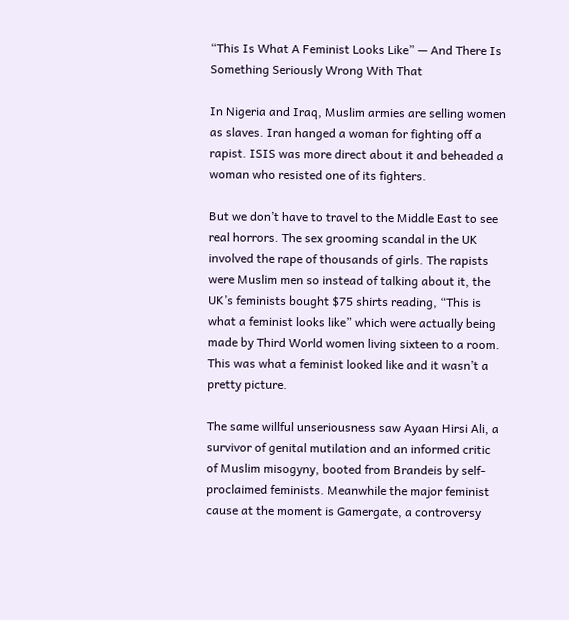“This Is What A Feminist Looks Like” — And There Is Something Seriously Wrong With That

In Nigeria and Iraq, Muslim armies are selling women as slaves. Iran hanged a woman for fighting off a rapist. ISIS was more direct about it and beheaded a woman who resisted one of its fighters.

But we don’t have to travel to the Middle East to see real horrors. The sex grooming scandal in the UK involved the rape of thousands of girls. The rapists were Muslim men so instead of talking about it, the UK’s feminists bought $75 shirts reading, “This is what a feminist looks like” which were actually being made by Third World women living sixteen to a room. This was what a feminist looked like and it wasn’t a pretty picture.

The same willful unseriousness saw Ayaan Hirsi Ali, a survivor of genital mutilation and an informed critic of Muslim misogyny, booted from Brandeis by self-proclaimed feminists. Meanwhile the major feminist cause at the moment is Gamergate, a controversy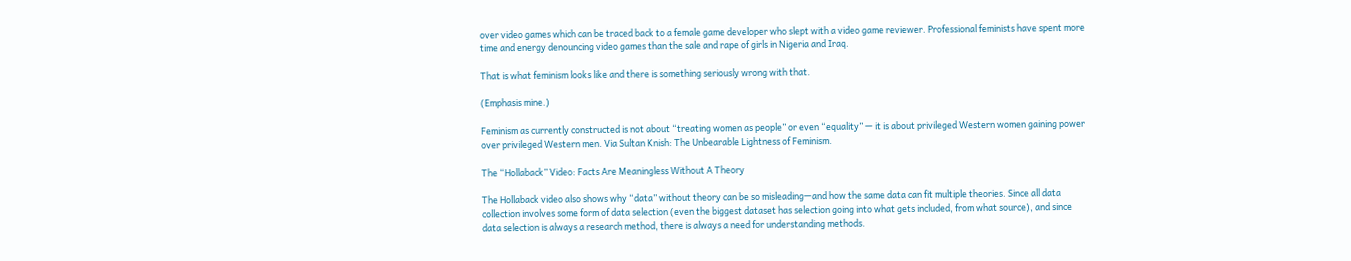over video games which can be traced back to a female game developer who slept with a video game reviewer. Professional feminists have spent more time and energy denouncing video games than the sale and rape of girls in Nigeria and Iraq.

That is what feminism looks like and there is something seriously wrong with that.

(Emphasis mine.)

Feminism as currently constructed is not about “treating women as people” or even “equality” — it is about privileged Western women gaining power over privileged Western men. Via Sultan Knish: The Unbearable Lightness of Feminism.

The “Hollaback” Video: Facts Are Meaningless Without A Theory

The Hollaback video also shows why “data” without theory can be so misleading—and how the same data can fit multiple theories. Since all data collection involves some form of data selection (even the biggest dataset has selection going into what gets included, from what source), and since data selection is always a research method, there is always a need for understanding methods.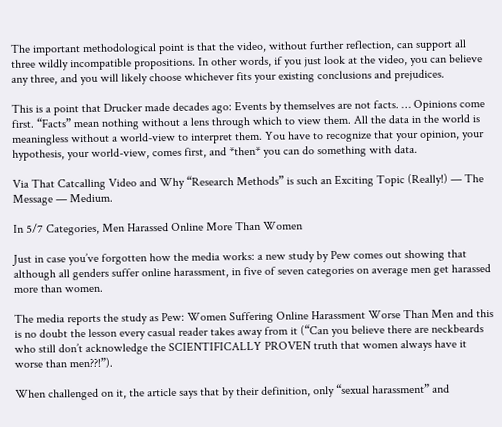The important methodological point is that the video, without further reflection, can support all three wildly incompatible propositions. In other words, if you just look at the video, you can believe any three, and you will likely choose whichever fits your existing conclusions and prejudices.

This is a point that Drucker made decades ago: Events by themselves are not facts. … Opinions come first. “Facts” mean nothing without a lens through which to view them. All the data in the world is meaningless without a world-view to interpret them. You have to recognize that your opinion, your hypothesis, your world-view, comes first, and *then* you can do something with data.

Via That Catcalling Video and Why “Research Methods” is such an Exciting Topic (Really!) — The Message — Medium.

In 5/7 Categories, Men Harassed Online More Than Women

Just in case you’ve forgotten how the media works: a new study by Pew comes out showing that although all genders suffer online harassment, in five of seven categories on average men get harassed more than women.

The media reports the study as Pew: Women Suffering Online Harassment Worse Than Men and this is no doubt the lesson every casual reader takes away from it (“Can you believe there are neckbeards who still don’t acknowledge the SCIENTIFICALLY PROVEN truth that women always have it worse than men??!”).

When challenged on it, the article says that by their definition, only “sexual harassment” and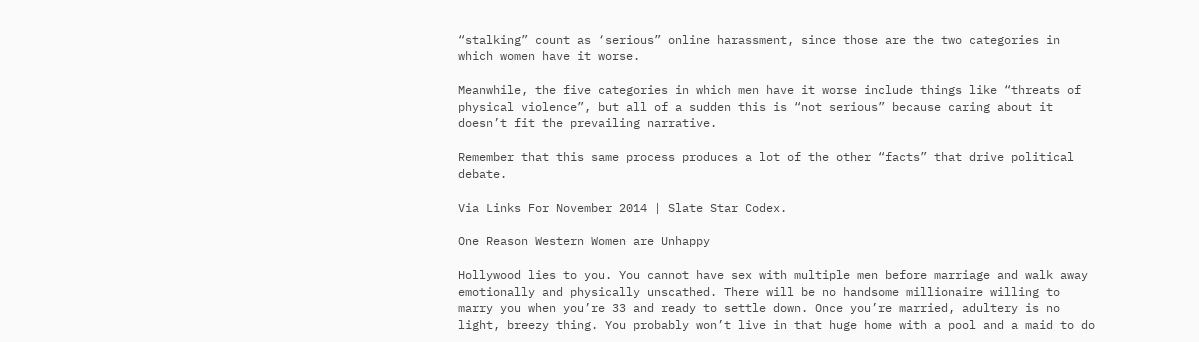“stalking” count as ‘serious” online harassment, since those are the two categories in which women have it worse.

Meanwhile, the five categories in which men have it worse include things like “threats of physical violence”, but all of a sudden this is “not serious” because caring about it doesn’t fit the prevailing narrative.

Remember that this same process produces a lot of the other “facts” that drive political debate.

Via Links For November 2014 | Slate Star Codex.

One Reason Western Women are Unhappy

Hollywood lies to you. You cannot have sex with multiple men before marriage and walk away emotionally and physically unscathed. There will be no handsome millionaire willing to marry you when you’re 33 and ready to settle down. Once you’re married, adultery is no light, breezy thing. You probably won’t live in that huge home with a pool and a maid to do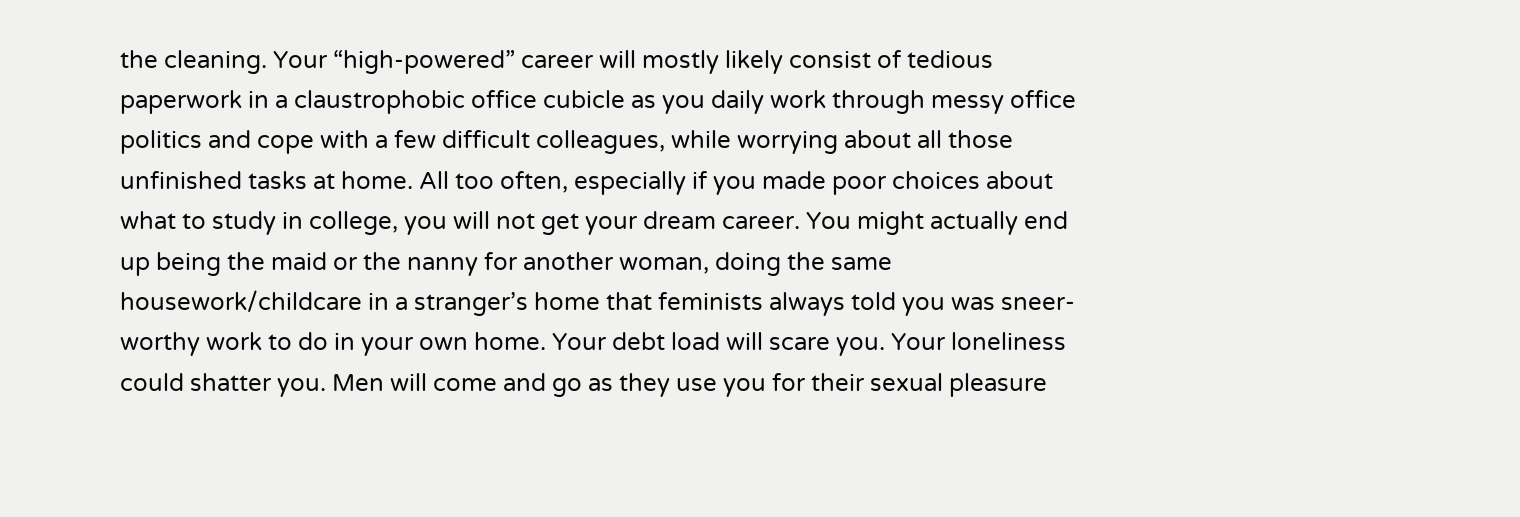the cleaning. Your “high-powered” career will mostly likely consist of tedious paperwork in a claustrophobic office cubicle as you daily work through messy office politics and cope with a few difficult colleagues, while worrying about all those unfinished tasks at home. All too often, especially if you made poor choices about what to study in college, you will not get your dream career. You might actually end up being the maid or the nanny for another woman, doing the same housework/childcare in a stranger’s home that feminists always told you was sneer-worthy work to do in your own home. Your debt load will scare you. Your loneliness could shatter you. Men will come and go as they use you for their sexual pleasure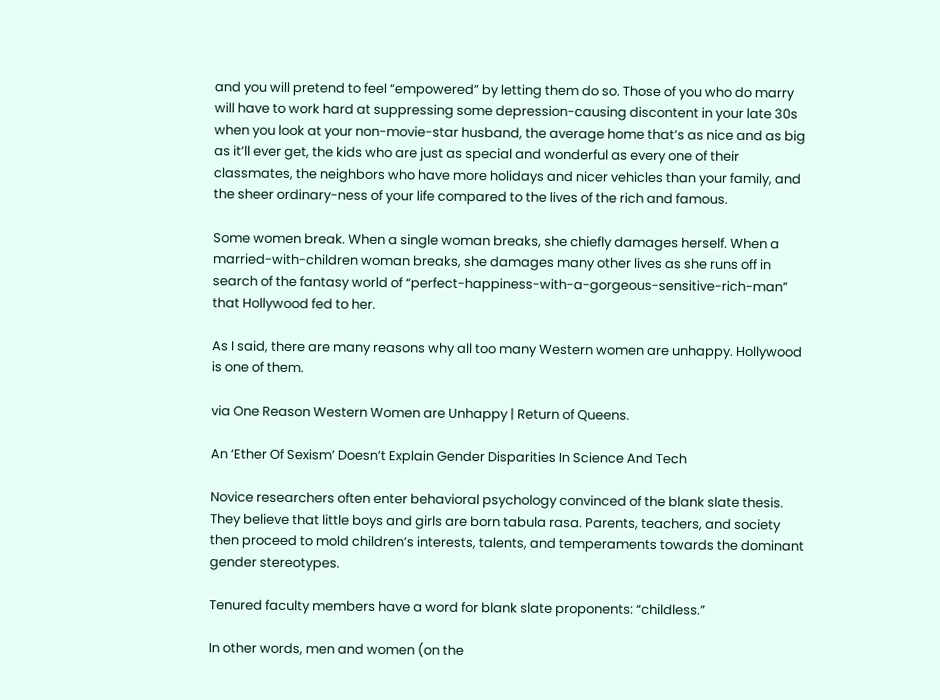and you will pretend to feel “empowered” by letting them do so. Those of you who do marry will have to work hard at suppressing some depression-causing discontent in your late 30s when you look at your non-movie-star husband, the average home that’s as nice and as big as it’ll ever get, the kids who are just as special and wonderful as every one of their classmates, the neighbors who have more holidays and nicer vehicles than your family, and the sheer ordinary-ness of your life compared to the lives of the rich and famous.

Some women break. When a single woman breaks, she chiefly damages herself. When a married-with-children woman breaks, she damages many other lives as she runs off in search of the fantasy world of “perfect-happiness-with-a-gorgeous-sensitive-rich-man” that Hollywood fed to her.

As I said, there are many reasons why all too many Western women are unhappy. Hollywood is one of them.

via One Reason Western Women are Unhappy | Return of Queens.

An ‘Ether Of Sexism’ Doesn’t Explain Gender Disparities In Science And Tech

Novice researchers often enter behavioral psychology convinced of the blank slate thesis. They believe that little boys and girls are born tabula rasa. Parents, teachers, and society then proceed to mold children’s interests, talents, and temperaments towards the dominant gender stereotypes.

Tenured faculty members have a word for blank slate proponents: “childless.”

In other words, men and women (on the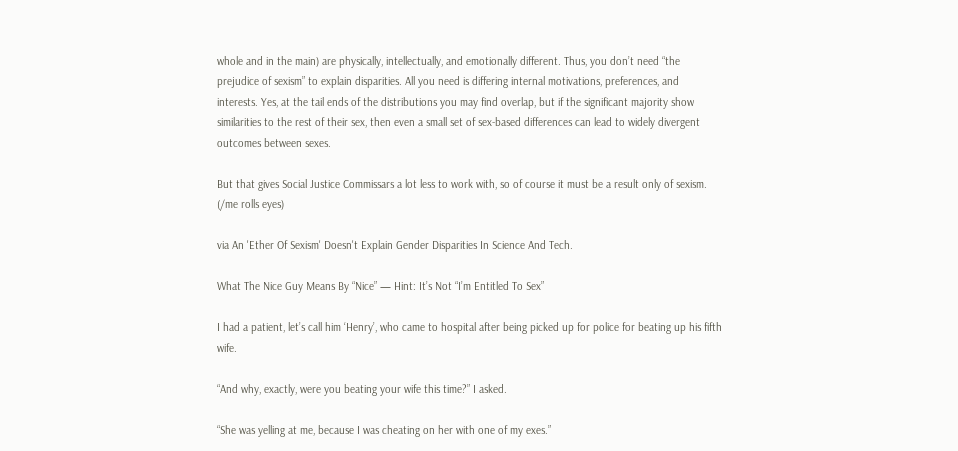whole and in the main) are physically, intellectually, and emotionally different. Thus, you don’t need “the prejudice of sexism” to explain disparities. All you need is differing internal motivations, preferences, and interests. Yes, at the tail ends of the distributions you may find overlap, but if the significant majority show similarities to the rest of their sex, then even a small set of sex-based differences can lead to widely divergent outcomes between sexes.

But that gives Social Justice Commissars a lot less to work with, so of course it must be a result only of sexism. (/me rolls eyes)

via An 'Ether Of Sexism' Doesn't Explain Gender Disparities In Science And Tech.

What The Nice Guy Means By “Nice” — Hint: It’s Not “I’m Entitled To Sex”

I had a patient, let’s call him ‘Henry’, who came to hospital after being picked up for police for beating up his fifth wife.

“And why, exactly, were you beating your wife this time?” I asked.

“She was yelling at me, because I was cheating on her with one of my exes.”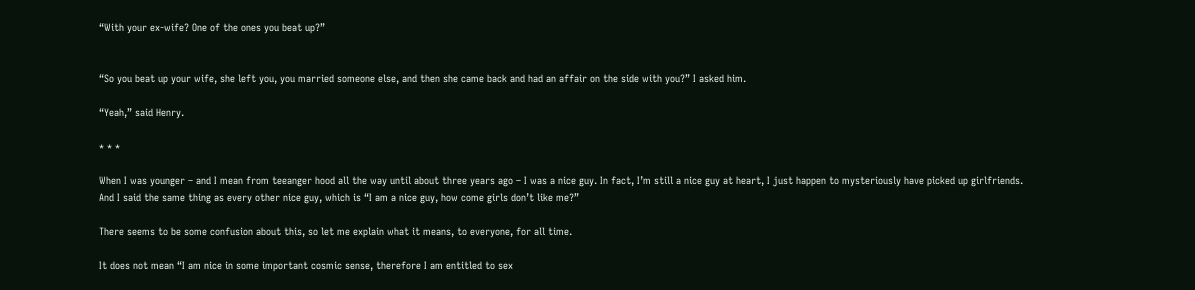“With your ex-wife? One of the ones you beat up?”


“So you beat up your wife, she left you, you married someone else, and then she came back and had an affair on the side with you?” I asked him.

“Yeah,” said Henry.

* * *

When I was younger – and I mean from teeanger hood all the way until about three years ago – I was a nice guy. In fact, I’m still a nice guy at heart, I just happen to mysteriously have picked up girlfriends. And I said the same thing as every other nice guy, which is “I am a nice guy, how come girls don’t like me?”

There seems to be some confusion about this, so let me explain what it means, to everyone, for all time.

It does not mean “I am nice in some important cosmic sense, therefore I am entitled to sex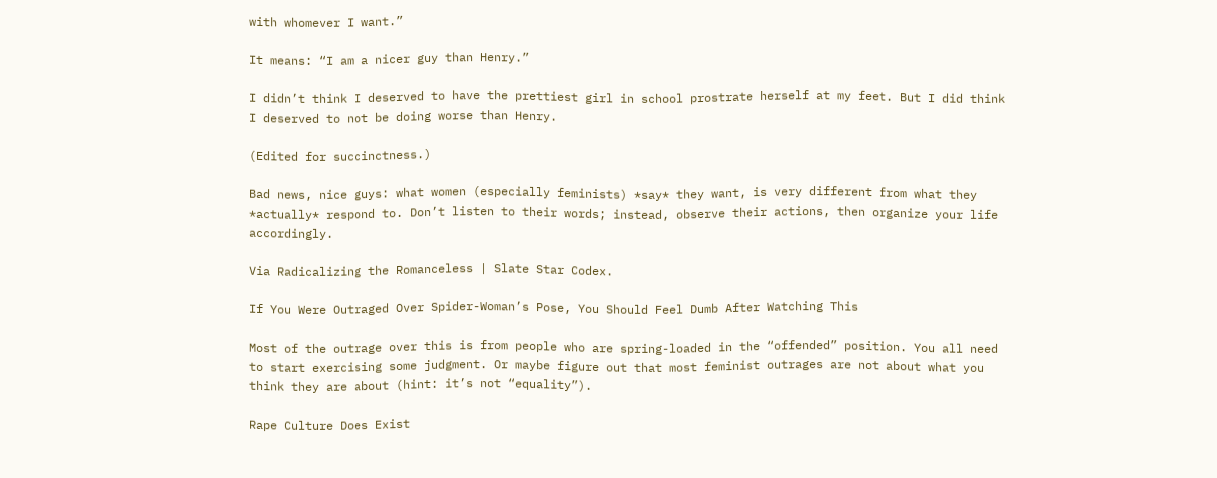with whomever I want.”

It means: “I am a nicer guy than Henry.”

I didn’t think I deserved to have the prettiest girl in school prostrate herself at my feet. But I did think I deserved to not be doing worse than Henry.

(Edited for succinctness.)

Bad news, nice guys: what women (especially feminists) *say* they want, is very different from what they *actually* respond to. Don’t listen to their words; instead, observe their actions, then organize your life accordingly.

Via Radicalizing the Romanceless | Slate Star Codex.

If You Were Outraged Over Spider-Woman’s Pose, You Should Feel Dumb After Watching This

Most of the outrage over this is from people who are spring-loaded in the “offended” position. You all need to start exercising some judgment. Or maybe figure out that most feminist outrages are not about what you think they are about (hint: it’s not “equality”).

Rape Culture Does Exist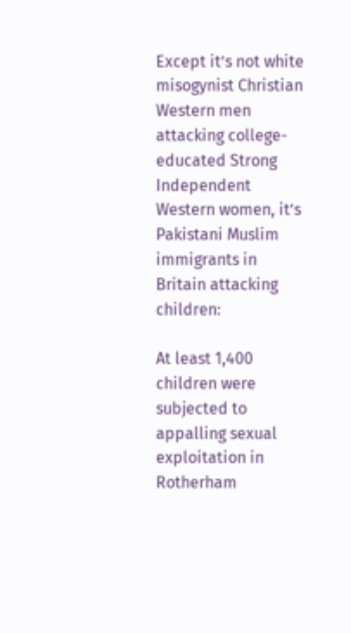Except it’s not white misogynist Christian Western men attacking college-educated Strong Independent Western women, it’s Pakistani Muslim immigrants in Britain attacking children:

At least 1,400 children were subjected to appalling sexual exploitation in Rotherham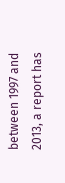between 1997 and 2013, a report has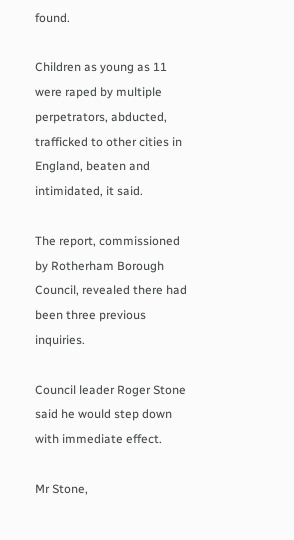found.

Children as young as 11 were raped by multiple perpetrators, abducted, trafficked to other cities in England, beaten and intimidated, it said.

The report, commissioned by Rotherham Borough Council, revealed there had been three previous inquiries.

Council leader Roger Stone said he would step down with immediate effect.

Mr Stone,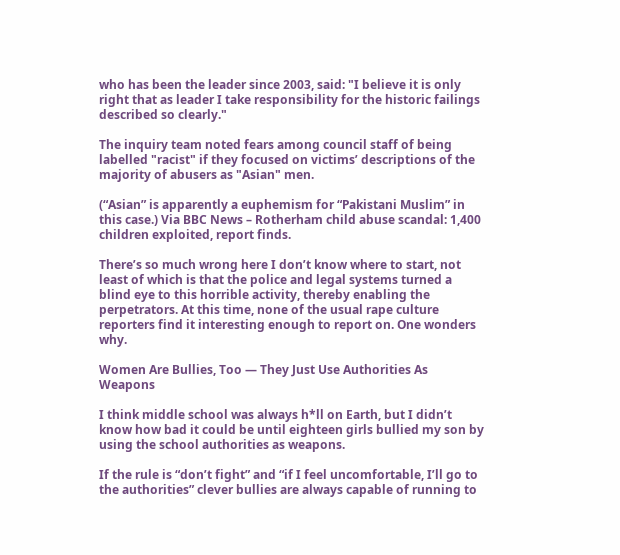who has been the leader since 2003, said: "I believe it is only right that as leader I take responsibility for the historic failings described so clearly."

The inquiry team noted fears among council staff of being labelled "racist" if they focused on victims’ descriptions of the majority of abusers as "Asian" men.

(“Asian” is apparently a euphemism for “Pakistani Muslim” in this case.) Via BBC News – Rotherham child abuse scandal: 1,400 children exploited, report finds.

There’s so much wrong here I don’t know where to start, not least of which is that the police and legal systems turned a blind eye to this horrible activity, thereby enabling the perpetrators. At this time, none of the usual rape culture reporters find it interesting enough to report on. One wonders why.

Women Are Bullies, Too — They Just Use Authorities As Weapons

I think middle school was always h*ll on Earth, but I didn’t know how bad it could be until eighteen girls bullied my son by using the school authorities as weapons.

If the rule is “don’t fight” and “if I feel uncomfortable, I’ll go to the authorities” clever bullies are always capable of running to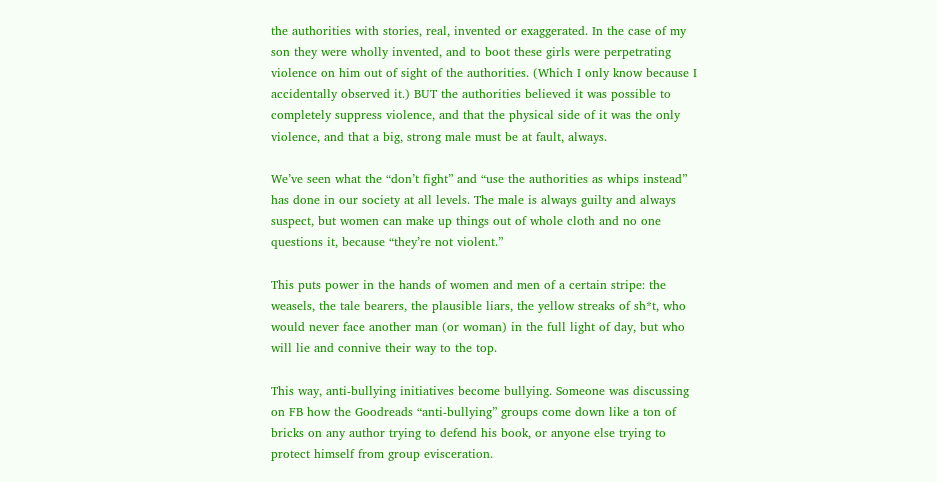the authorities with stories, real, invented or exaggerated. In the case of my son they were wholly invented, and to boot these girls were perpetrating violence on him out of sight of the authorities. (Which I only know because I accidentally observed it.) BUT the authorities believed it was possible to completely suppress violence, and that the physical side of it was the only violence, and that a big, strong male must be at fault, always.

We’ve seen what the “don’t fight” and “use the authorities as whips instead” has done in our society at all levels. The male is always guilty and always suspect, but women can make up things out of whole cloth and no one questions it, because “they’re not violent.”

This puts power in the hands of women and men of a certain stripe: the weasels, the tale bearers, the plausible liars, the yellow streaks of sh*t, who would never face another man (or woman) in the full light of day, but who will lie and connive their way to the top.

This way, anti-bullying initiatives become bullying. Someone was discussing on FB how the Goodreads “anti-bullying” groups come down like a ton of bricks on any author trying to defend his book, or anyone else trying to protect himself from group evisceration.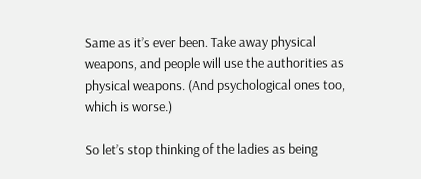Same as it’s ever been. Take away physical weapons, and people will use the authorities as physical weapons. (And psychological ones too, which is worse.)

So let’s stop thinking of the ladies as being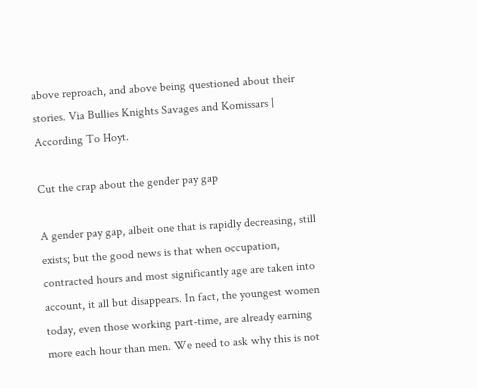above reproach, and above being questioned about their stories. Via Bullies Knights Savages and Komissars | According To Hoyt.

Cut the crap about the gender pay gap

A gender pay gap, albeit one that is rapidly decreasing, still exists; but the good news is that when occupation, contracted hours and most significantly age are taken into account, it all but disappears. In fact, the youngest women today, even those working part-time, are already earning more each hour than men. We need to ask why this is not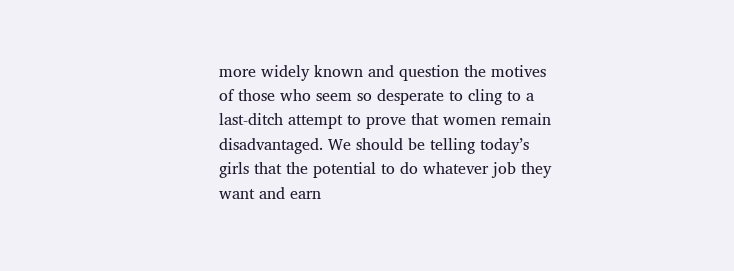more widely known and question the motives of those who seem so desperate to cling to a last-ditch attempt to prove that women remain disadvantaged. We should be telling today’s girls that the potential to do whatever job they want and earn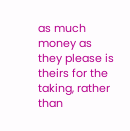as much money as they please is theirs for the taking, rather than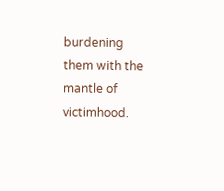burdening them with the mantle of victimhood.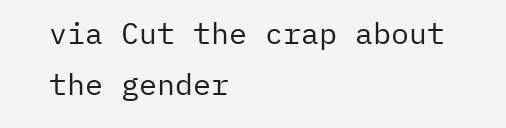via Cut the crap about the gender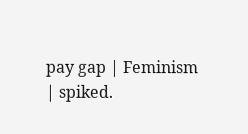pay gap | Feminism | spiked.